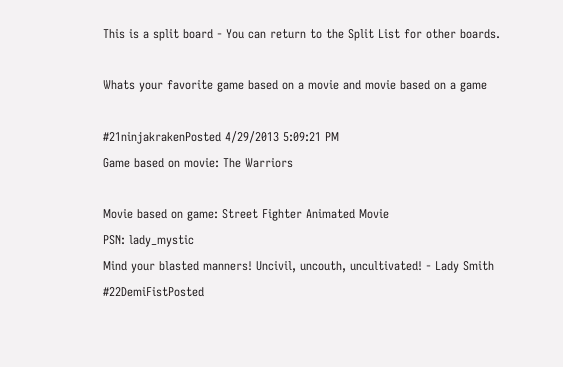This is a split board - You can return to the Split List for other boards.

Whats your favorite game based on a movie and movie based on a game

#21ninjakrakenPosted 4/29/2013 5:09:21 PM
Game based on movie: The Warriors

Movie based on game: Street Fighter Animated Movie
PSN: lady_mystic
Mind your blasted manners! Uncivil, uncouth, uncultivated! - Lady Smith
#22DemiFistPosted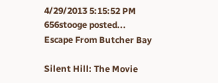4/29/2013 5:15:52 PM
656stooge posted...
Escape From Butcher Bay

Silent Hill: The Movie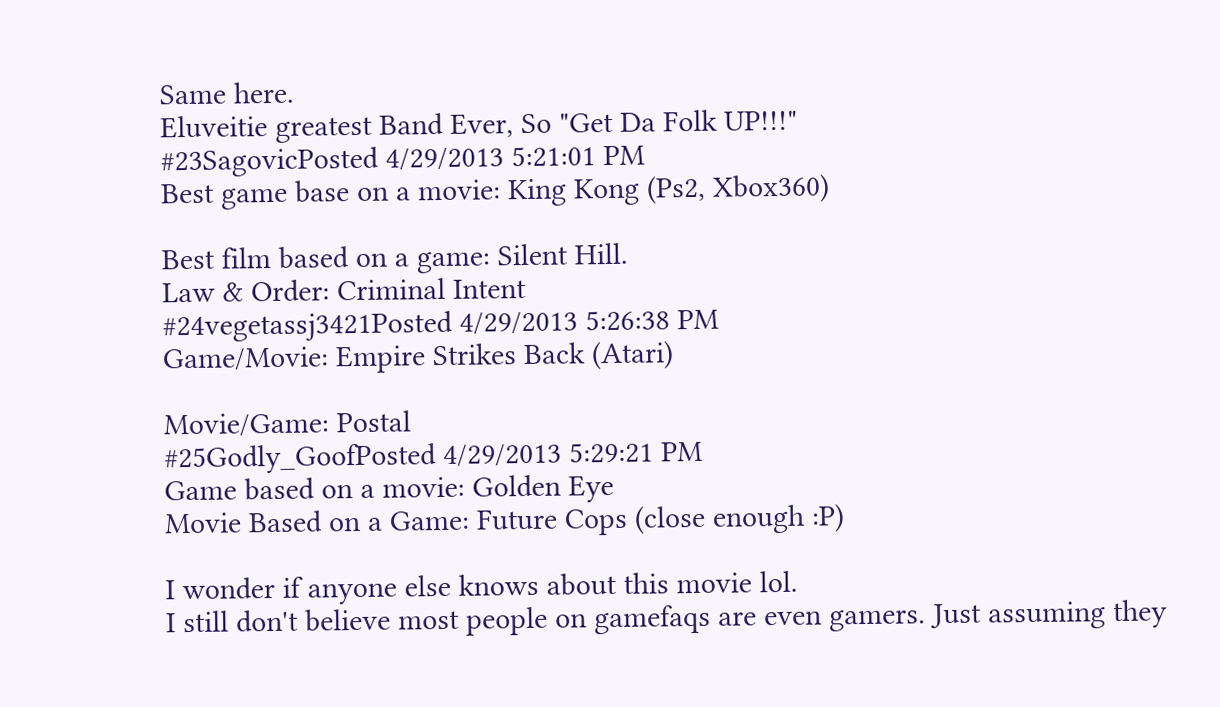Same here.
Eluveitie greatest Band Ever, So "Get Da Folk UP!!!"
#23SagovicPosted 4/29/2013 5:21:01 PM
Best game base on a movie: King Kong (Ps2, Xbox360)

Best film based on a game: Silent Hill.
Law & Order: Criminal Intent
#24vegetassj3421Posted 4/29/2013 5:26:38 PM
Game/Movie: Empire Strikes Back (Atari)

Movie/Game: Postal
#25Godly_GoofPosted 4/29/2013 5:29:21 PM
Game based on a movie: Golden Eye
Movie Based on a Game: Future Cops (close enough :P)

I wonder if anyone else knows about this movie lol.
I still don't believe most people on gamefaqs are even gamers. Just assuming they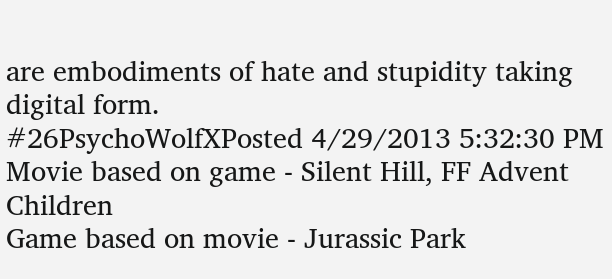are embodiments of hate and stupidity taking digital form.
#26PsychoWolfXPosted 4/29/2013 5:32:30 PM
Movie based on game - Silent Hill, FF Advent Children
Game based on movie - Jurassic Park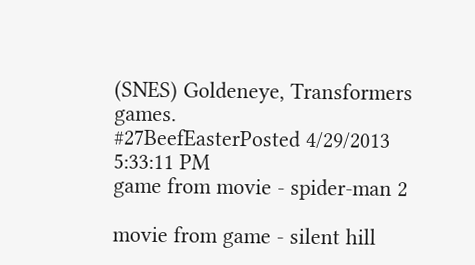(SNES) Goldeneye, Transformers games.
#27BeefEasterPosted 4/29/2013 5:33:11 PM
game from movie - spider-man 2

movie from game - silent hill